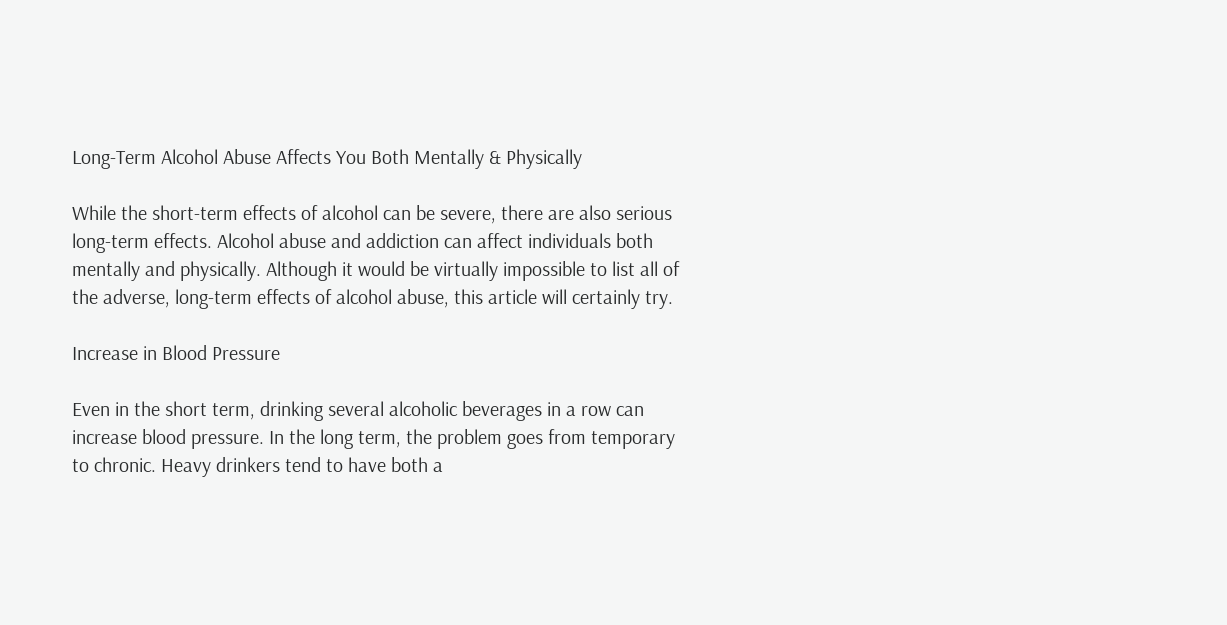Long-Term Alcohol Abuse Affects You Both Mentally & Physically

While the short-term effects of alcohol can be severe, there are also serious long-term effects. Alcohol abuse and addiction can affect individuals both mentally and physically. Although it would be virtually impossible to list all of the adverse, long-term effects of alcohol abuse, this article will certainly try.

Increase in Blood Pressure

Even in the short term, drinking several alcoholic beverages in a row can increase blood pressure. In the long term, the problem goes from temporary to chronic. Heavy drinkers tend to have both a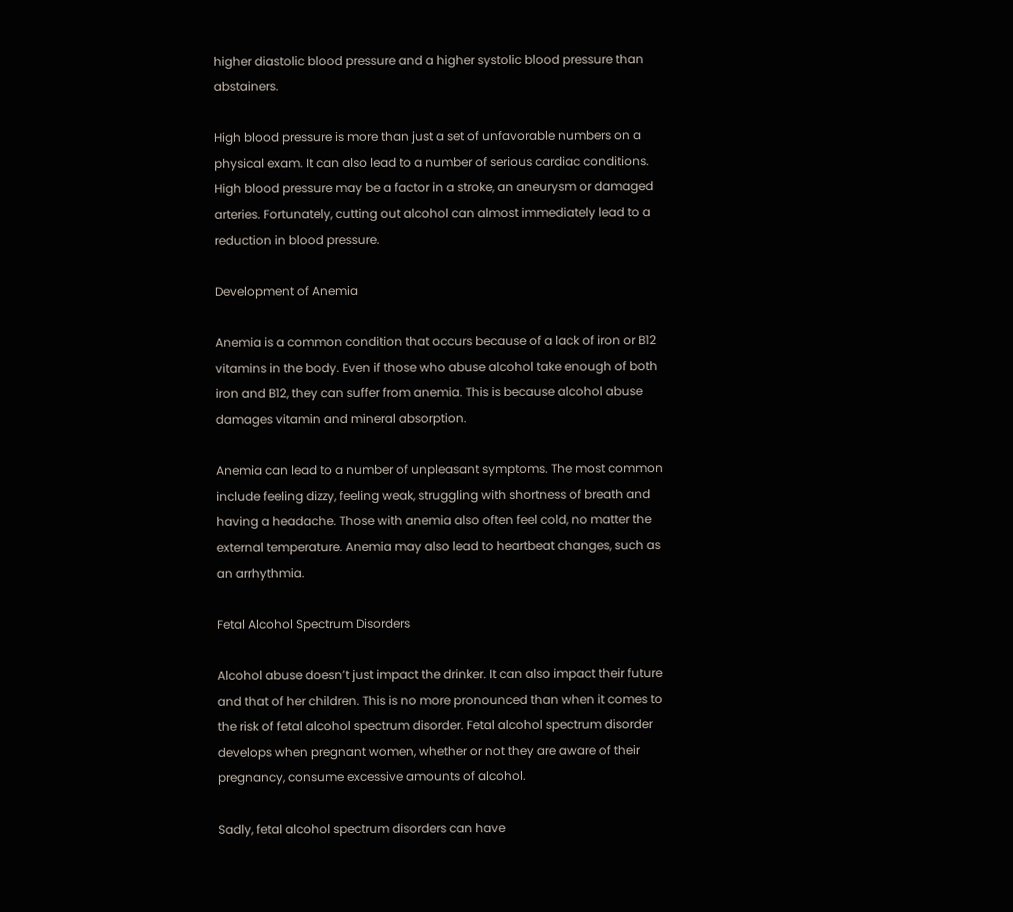higher diastolic blood pressure and a higher systolic blood pressure than abstainers.

High blood pressure is more than just a set of unfavorable numbers on a physical exam. It can also lead to a number of serious cardiac conditions. High blood pressure may be a factor in a stroke, an aneurysm or damaged arteries. Fortunately, cutting out alcohol can almost immediately lead to a reduction in blood pressure.

Development of Anemia

Anemia is a common condition that occurs because of a lack of iron or B12 vitamins in the body. Even if those who abuse alcohol take enough of both iron and B12, they can suffer from anemia. This is because alcohol abuse damages vitamin and mineral absorption.

Anemia can lead to a number of unpleasant symptoms. The most common include feeling dizzy, feeling weak, struggling with shortness of breath and having a headache. Those with anemia also often feel cold, no matter the external temperature. Anemia may also lead to heartbeat changes, such as an arrhythmia.

Fetal Alcohol Spectrum Disorders

Alcohol abuse doesn’t just impact the drinker. It can also impact their future and that of her children. This is no more pronounced than when it comes to the risk of fetal alcohol spectrum disorder. Fetal alcohol spectrum disorder develops when pregnant women, whether or not they are aware of their pregnancy, consume excessive amounts of alcohol.

Sadly, fetal alcohol spectrum disorders can have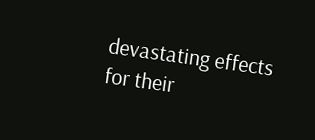devastating effects for their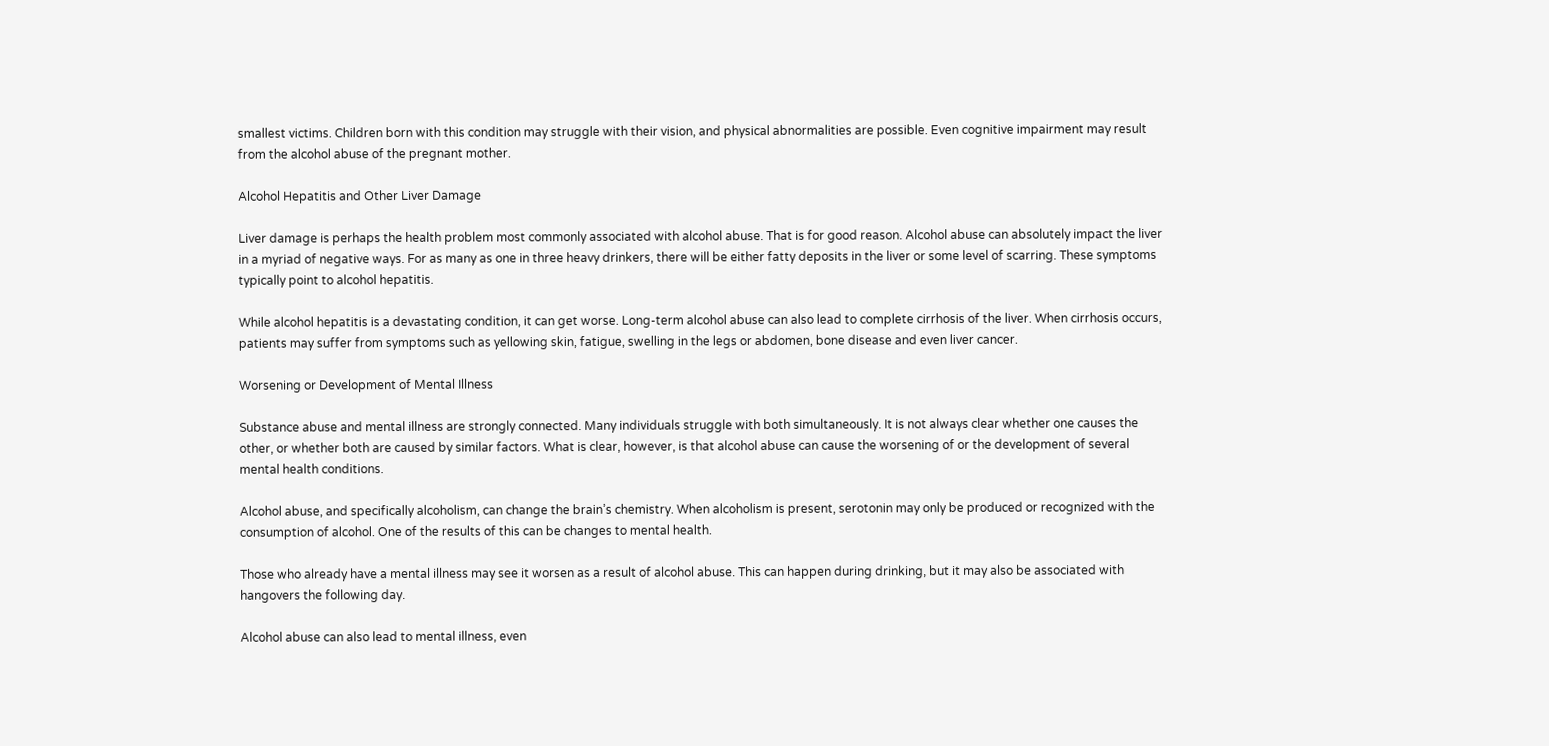smallest victims. Children born with this condition may struggle with their vision, and physical abnormalities are possible. Even cognitive impairment may result from the alcohol abuse of the pregnant mother.

Alcohol Hepatitis and Other Liver Damage

Liver damage is perhaps the health problem most commonly associated with alcohol abuse. That is for good reason. Alcohol abuse can absolutely impact the liver in a myriad of negative ways. For as many as one in three heavy drinkers, there will be either fatty deposits in the liver or some level of scarring. These symptoms typically point to alcohol hepatitis.

While alcohol hepatitis is a devastating condition, it can get worse. Long-term alcohol abuse can also lead to complete cirrhosis of the liver. When cirrhosis occurs, patients may suffer from symptoms such as yellowing skin, fatigue, swelling in the legs or abdomen, bone disease and even liver cancer.

Worsening or Development of Mental Illness

Substance abuse and mental illness are strongly connected. Many individuals struggle with both simultaneously. It is not always clear whether one causes the other, or whether both are caused by similar factors. What is clear, however, is that alcohol abuse can cause the worsening of or the development of several mental health conditions.

Alcohol abuse, and specifically alcoholism, can change the brain’s chemistry. When alcoholism is present, serotonin may only be produced or recognized with the consumption of alcohol. One of the results of this can be changes to mental health.

Those who already have a mental illness may see it worsen as a result of alcohol abuse. This can happen during drinking, but it may also be associated with hangovers the following day.

Alcohol abuse can also lead to mental illness, even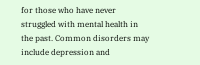for those who have never struggled with mental health in the past. Common disorders may include depression and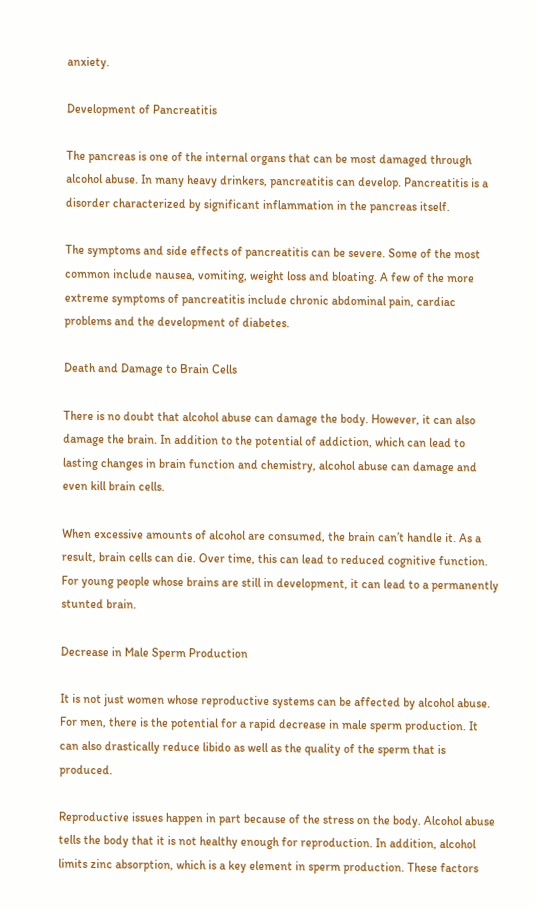anxiety.

Development of Pancreatitis

The pancreas is one of the internal organs that can be most damaged through alcohol abuse. In many heavy drinkers, pancreatitis can develop. Pancreatitis is a disorder characterized by significant inflammation in the pancreas itself.

The symptoms and side effects of pancreatitis can be severe. Some of the most common include nausea, vomiting, weight loss and bloating. A few of the more extreme symptoms of pancreatitis include chronic abdominal pain, cardiac problems and the development of diabetes.

Death and Damage to Brain Cells

There is no doubt that alcohol abuse can damage the body. However, it can also damage the brain. In addition to the potential of addiction, which can lead to lasting changes in brain function and chemistry, alcohol abuse can damage and even kill brain cells.

When excessive amounts of alcohol are consumed, the brain can’t handle it. As a result, brain cells can die. Over time, this can lead to reduced cognitive function. For young people whose brains are still in development, it can lead to a permanently stunted brain.

Decrease in Male Sperm Production

It is not just women whose reproductive systems can be affected by alcohol abuse. For men, there is the potential for a rapid decrease in male sperm production. It can also drastically reduce libido as well as the quality of the sperm that is produced.

Reproductive issues happen in part because of the stress on the body. Alcohol abuse tells the body that it is not healthy enough for reproduction. In addition, alcohol limits zinc absorption, which is a key element in sperm production. These factors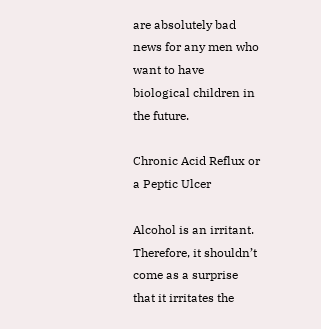are absolutely bad news for any men who want to have biological children in the future.

Chronic Acid Reflux or a Peptic Ulcer

Alcohol is an irritant. Therefore, it shouldn’t come as a surprise that it irritates the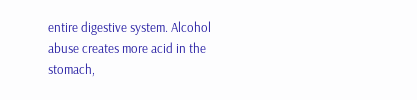entire digestive system. Alcohol abuse creates more acid in the stomach,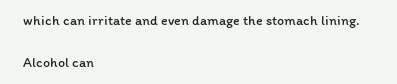which can irritate and even damage the stomach lining.

Alcohol can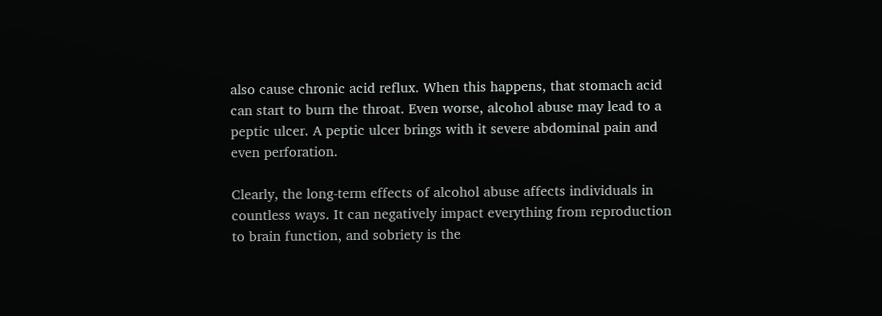also cause chronic acid reflux. When this happens, that stomach acid can start to burn the throat. Even worse, alcohol abuse may lead to a peptic ulcer. A peptic ulcer brings with it severe abdominal pain and even perforation.

Clearly, the long-term effects of alcohol abuse affects individuals in countless ways. It can negatively impact everything from reproduction to brain function, and sobriety is the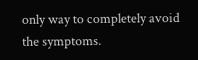only way to completely avoid the symptoms.